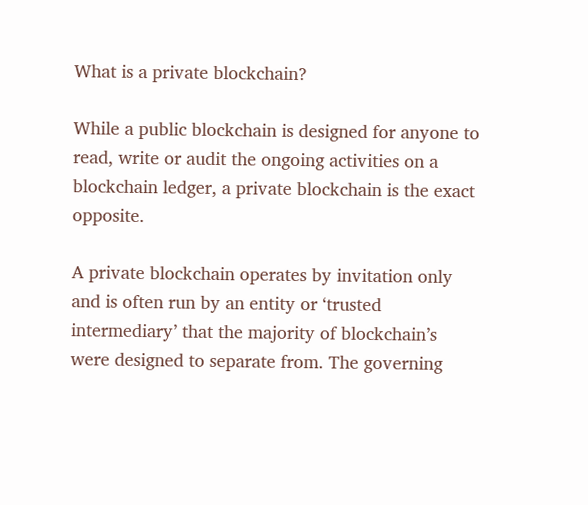What is a private blockchain?

While a public blockchain is designed for anyone to read, write or audit the ongoing activities on a blockchain ledger, a private blockchain is the exact opposite.

A private blockchain operates by invitation only and is often run by an entity or ‘trusted intermediary’ that the majority of blockchain’s were designed to separate from. The governing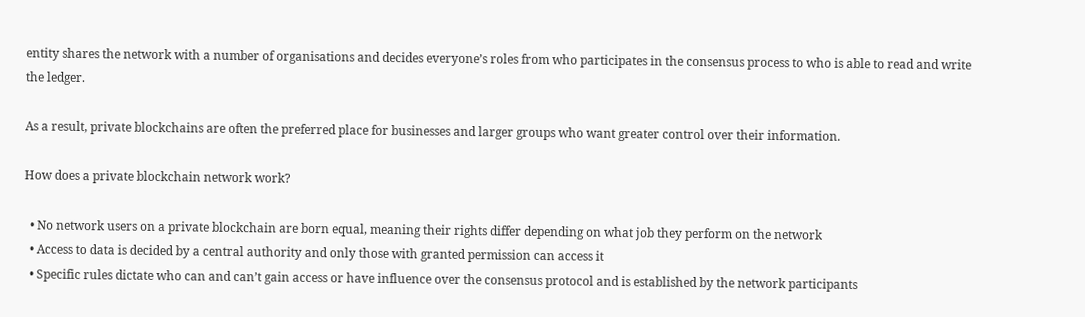entity shares the network with a number of organisations and decides everyone’s roles from who participates in the consensus process to who is able to read and write the ledger.

As a result, private blockchains are often the preferred place for businesses and larger groups who want greater control over their information.

How does a private blockchain network work?

  • No network users on a private blockchain are born equal, meaning their rights differ depending on what job they perform on the network
  • Access to data is decided by a central authority and only those with granted permission can access it
  • Specific rules dictate who can and can’t gain access or have influence over the consensus protocol and is established by the network participants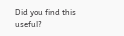Did you find this useful?